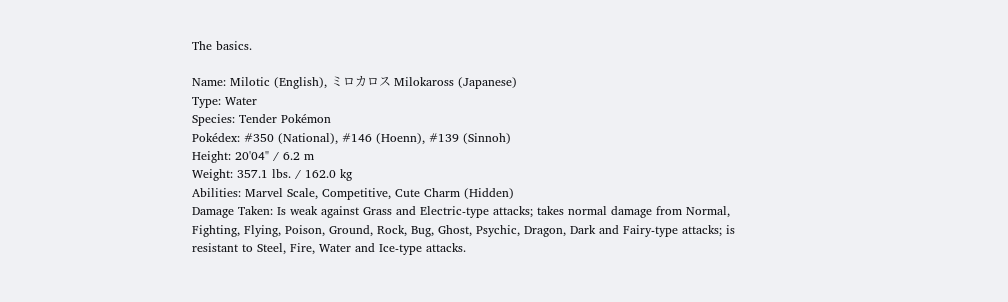The basics.

Name: Milotic (English), ミロカロス Milokaross (Japanese)
Type: Water
Species: Tender Pokémon
Pokédex: #350 (National), #146 (Hoenn), #139 (Sinnoh)
Height: 20'04" / 6.2 m
Weight: 357.1 lbs. / 162.0 kg
Abilities: Marvel Scale, Competitive, Cute Charm (Hidden)
Damage Taken: Is weak against Grass and Electric-type attacks; takes normal damage from Normal, Fighting, Flying, Poison, Ground, Rock, Bug, Ghost, Psychic, Dragon, Dark and Fairy-type attacks; is resistant to Steel, Fire, Water and Ice-type attacks.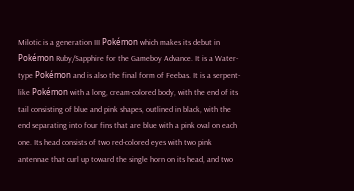Milotic is a generation III Pokémon which makes its debut in Pokémon Ruby/Sapphire for the Gameboy Advance. It is a Water-type Pokémon and is also the final form of Feebas. It is a serpent-like Pokémon with a long, cream-colored body, with the end of its tail consisting of blue and pink shapes, outlined in black, with the end separating into four fins that are blue with a pink oval on each one. Its head consists of two red-colored eyes with two pink antennae that curl up toward the single horn on its head, and two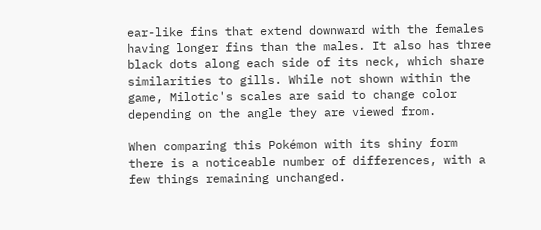ear-like fins that extend downward with the females having longer fins than the males. It also has three black dots along each side of its neck, which share similarities to gills. While not shown within the game, Milotic's scales are said to change color depending on the angle they are viewed from.

When comparing this Pokémon with its shiny form there is a noticeable number of differences, with a few things remaining unchanged.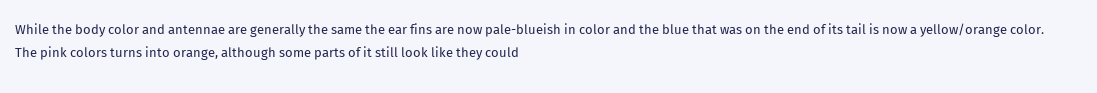While the body color and antennae are generally the same the ear fins are now pale-blueish in color and the blue that was on the end of its tail is now a yellow/orange color. The pink colors turns into orange, although some parts of it still look like they could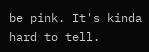be pink. It's kinda hard to tell.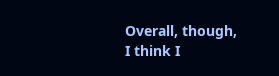Overall, though, I think I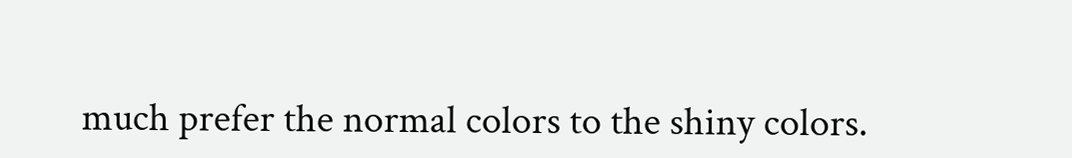much prefer the normal colors to the shiny colors.